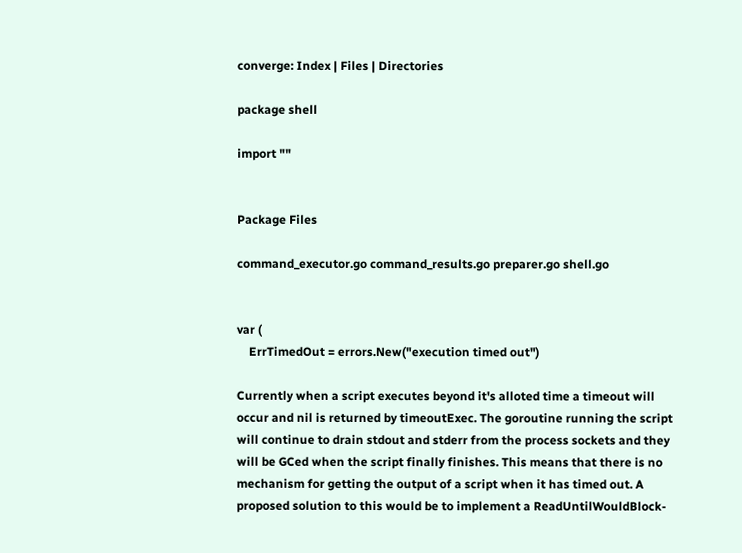converge: Index | Files | Directories

package shell

import ""


Package Files

command_executor.go command_results.go preparer.go shell.go


var (
    ErrTimedOut = errors.New("execution timed out")

Currently when a script executes beyond it's alloted time a timeout will occur and nil is returned by timeoutExec. The goroutine running the script will continue to drain stdout and stderr from the process sockets and they will be GCed when the script finally finishes. This means that there is no mechanism for getting the output of a script when it has timed out. A proposed solution to this would be to implement a ReadUntilWouldBlock-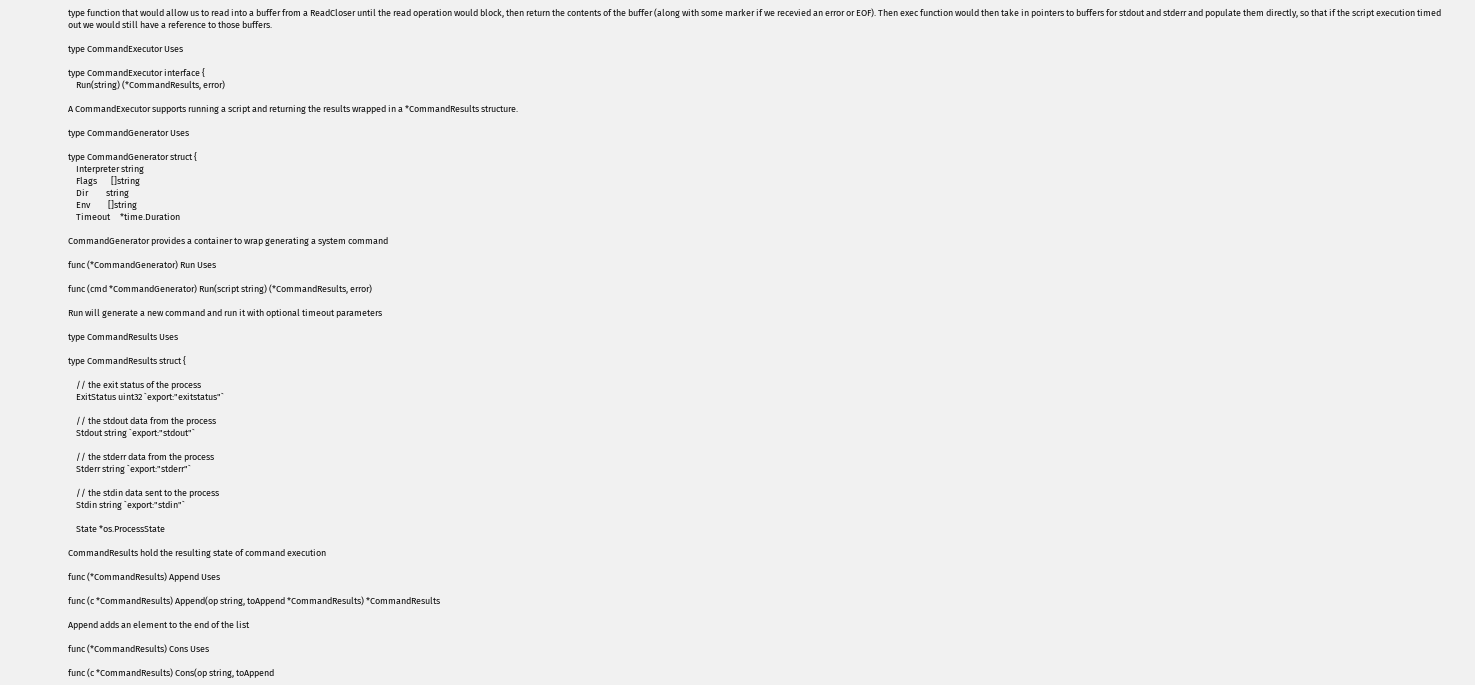type function that would allow us to read into a buffer from a ReadCloser until the read operation would block, then return the contents of the buffer (along with some marker if we recevied an error or EOF). Then exec function would then take in pointers to buffers for stdout and stderr and populate them directly, so that if the script execution timed out we would still have a reference to those buffers.

type CommandExecutor Uses

type CommandExecutor interface {
    Run(string) (*CommandResults, error)

A CommandExecutor supports running a script and returning the results wrapped in a *CommandResults structure.

type CommandGenerator Uses

type CommandGenerator struct {
    Interpreter string
    Flags       []string
    Dir         string
    Env         []string
    Timeout     *time.Duration

CommandGenerator provides a container to wrap generating a system command

func (*CommandGenerator) Run Uses

func (cmd *CommandGenerator) Run(script string) (*CommandResults, error)

Run will generate a new command and run it with optional timeout parameters

type CommandResults Uses

type CommandResults struct {

    // the exit status of the process
    ExitStatus uint32 `export:"exitstatus"`

    // the stdout data from the process
    Stdout string `export:"stdout"`

    // the stderr data from the process
    Stderr string `export:"stderr"`

    // the stdin data sent to the process
    Stdin string `export:"stdin"`

    State *os.ProcessState

CommandResults hold the resulting state of command execution

func (*CommandResults) Append Uses

func (c *CommandResults) Append(op string, toAppend *CommandResults) *CommandResults

Append adds an element to the end of the list

func (*CommandResults) Cons Uses

func (c *CommandResults) Cons(op string, toAppend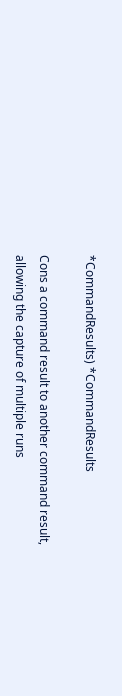*CommandResults) *CommandResults

Cons a command result to another command result, allowing the capture of multiple runs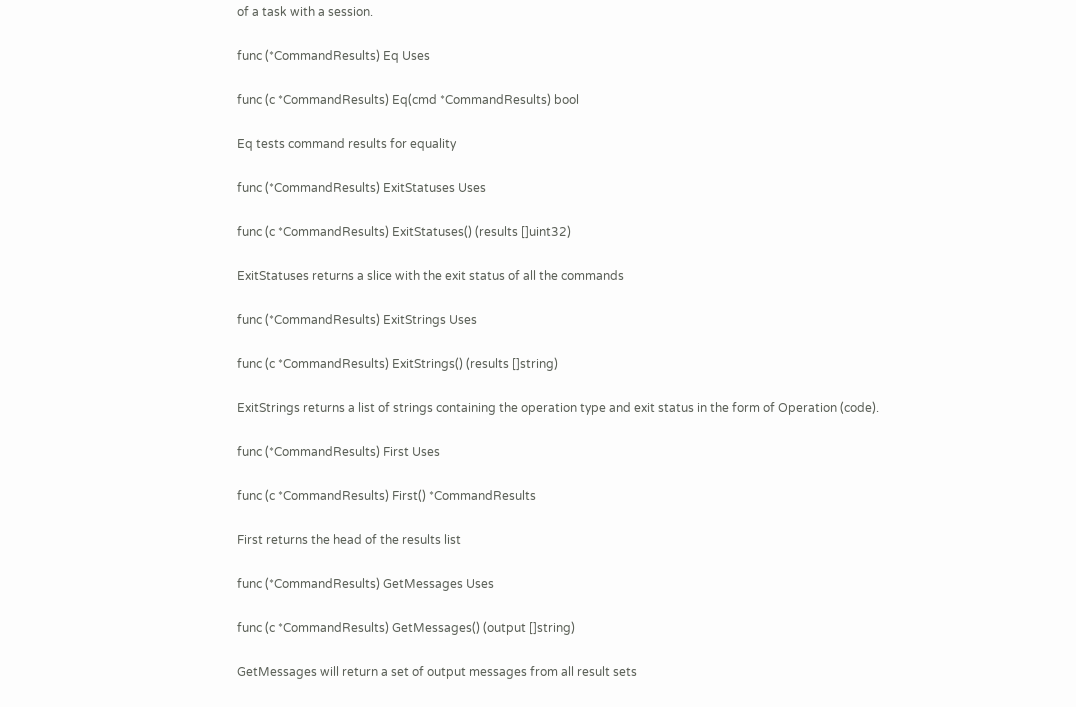of a task with a session.

func (*CommandResults) Eq Uses

func (c *CommandResults) Eq(cmd *CommandResults) bool

Eq tests command results for equality

func (*CommandResults) ExitStatuses Uses

func (c *CommandResults) ExitStatuses() (results []uint32)

ExitStatuses returns a slice with the exit status of all the commands

func (*CommandResults) ExitStrings Uses

func (c *CommandResults) ExitStrings() (results []string)

ExitStrings returns a list of strings containing the operation type and exit status in the form of Operation (code).

func (*CommandResults) First Uses

func (c *CommandResults) First() *CommandResults

First returns the head of the results list

func (*CommandResults) GetMessages Uses

func (c *CommandResults) GetMessages() (output []string)

GetMessages will return a set of output messages from all result sets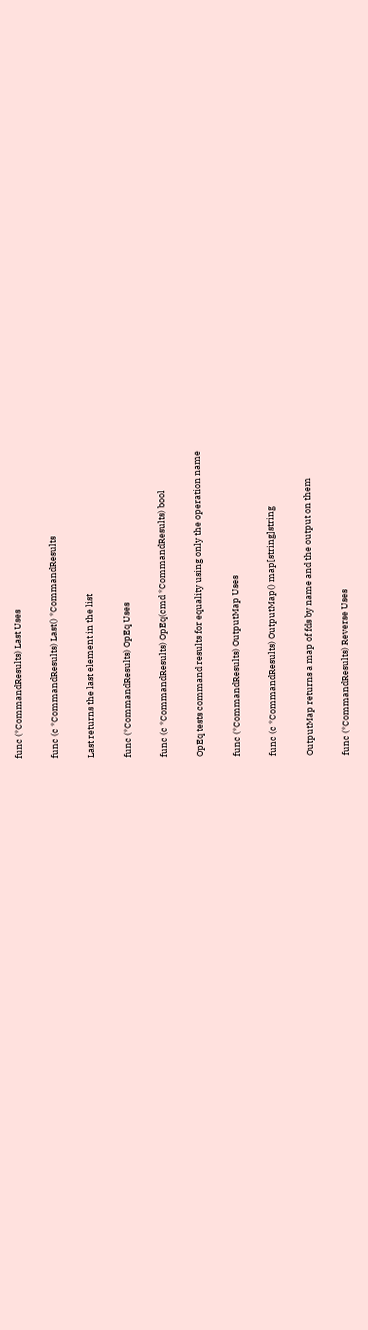func (*CommandResults) Last Uses

func (c *CommandResults) Last() *CommandResults

Last returns the last element in the list

func (*CommandResults) OpEq Uses

func (c *CommandResults) OpEq(cmd *CommandResults) bool

OpEq tests command results for equality using only the operation name

func (*CommandResults) OutputMap Uses

func (c *CommandResults) OutputMap() map[string]string

OutputMap returns a map of fds by name and the output on them

func (*CommandResults) Reverse Uses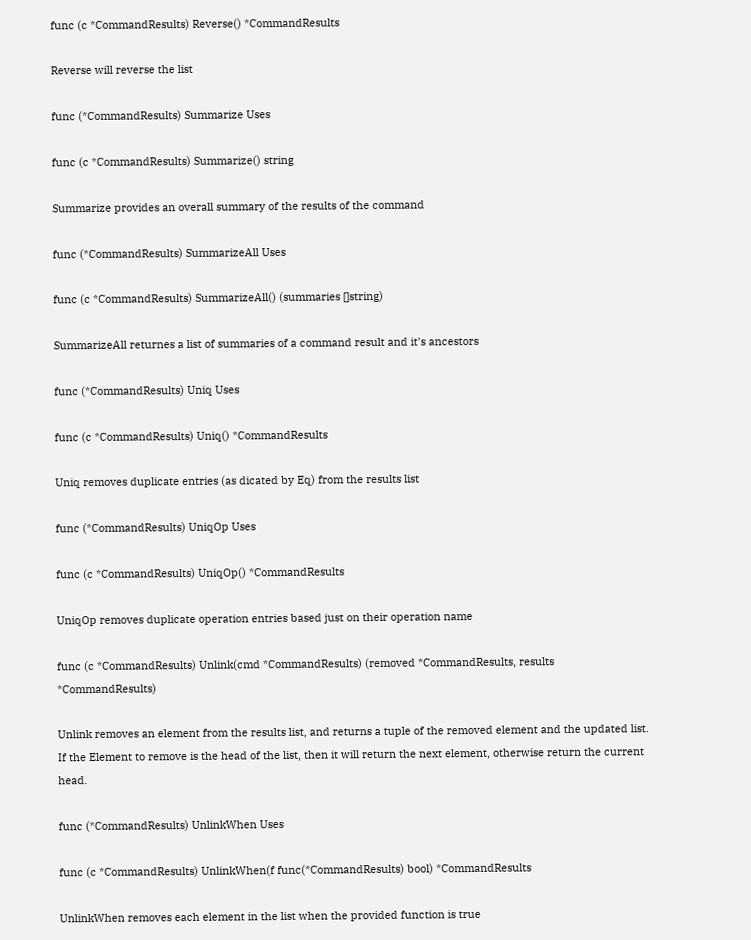func (c *CommandResults) Reverse() *CommandResults

Reverse will reverse the list

func (*CommandResults) Summarize Uses

func (c *CommandResults) Summarize() string

Summarize provides an overall summary of the results of the command

func (*CommandResults) SummarizeAll Uses

func (c *CommandResults) SummarizeAll() (summaries []string)

SummarizeAll returnes a list of summaries of a command result and it's ancestors

func (*CommandResults) Uniq Uses

func (c *CommandResults) Uniq() *CommandResults

Uniq removes duplicate entries (as dicated by Eq) from the results list

func (*CommandResults) UniqOp Uses

func (c *CommandResults) UniqOp() *CommandResults

UniqOp removes duplicate operation entries based just on their operation name

func (c *CommandResults) Unlink(cmd *CommandResults) (removed *CommandResults, results *CommandResults)

Unlink removes an element from the results list, and returns a tuple of the removed element and the updated list. If the Element to remove is the head of the list, then it will return the next element, otherwise return the current head.

func (*CommandResults) UnlinkWhen Uses

func (c *CommandResults) UnlinkWhen(f func(*CommandResults) bool) *CommandResults

UnlinkWhen removes each element in the list when the provided function is true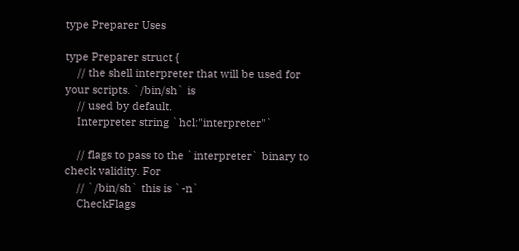type Preparer Uses

type Preparer struct {
    // the shell interpreter that will be used for your scripts. `/bin/sh` is
    // used by default.
    Interpreter string `hcl:"interpreter"`

    // flags to pass to the `interpreter` binary to check validity. For
    // `/bin/sh` this is `-n`
    CheckFlags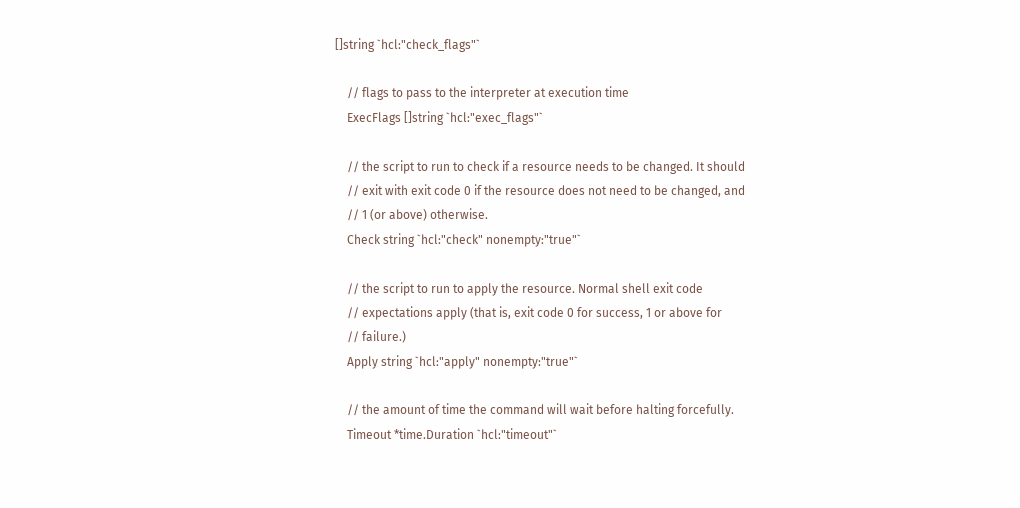[]string `hcl:"check_flags"`

    // flags to pass to the interpreter at execution time
    ExecFlags []string `hcl:"exec_flags"`

    // the script to run to check if a resource needs to be changed. It should
    // exit with exit code 0 if the resource does not need to be changed, and
    // 1 (or above) otherwise.
    Check string `hcl:"check" nonempty:"true"`

    // the script to run to apply the resource. Normal shell exit code
    // expectations apply (that is, exit code 0 for success, 1 or above for
    // failure.)
    Apply string `hcl:"apply" nonempty:"true"`

    // the amount of time the command will wait before halting forcefully.
    Timeout *time.Duration `hcl:"timeout"`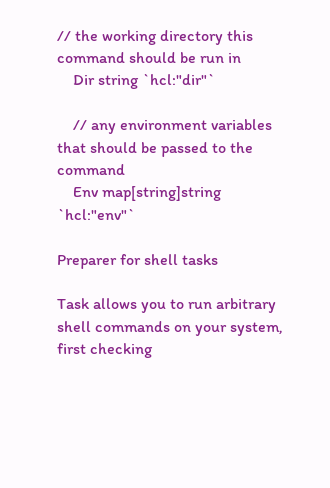// the working directory this command should be run in
    Dir string `hcl:"dir"`

    // any environment variables that should be passed to the command
    Env map[string]string `hcl:"env"`

Preparer for shell tasks

Task allows you to run arbitrary shell commands on your system, first checking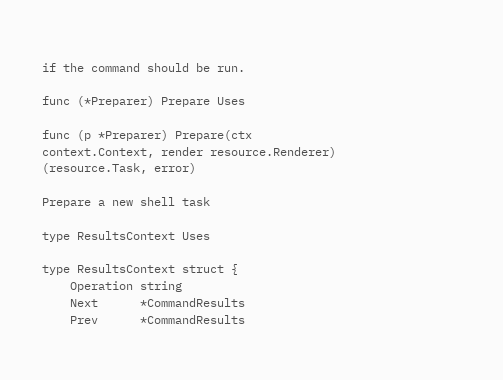if the command should be run.

func (*Preparer) Prepare Uses

func (p *Preparer) Prepare(ctx context.Context, render resource.Renderer) (resource.Task, error)

Prepare a new shell task

type ResultsContext Uses

type ResultsContext struct {
    Operation string
    Next      *CommandResults
    Prev      *CommandResults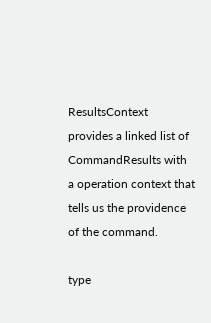ResultsContext provides a linked list of CommandResults with a operation context that tells us the providence of the command.

type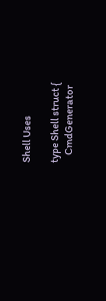Shell Uses

type Shell struct {
    CmdGenerator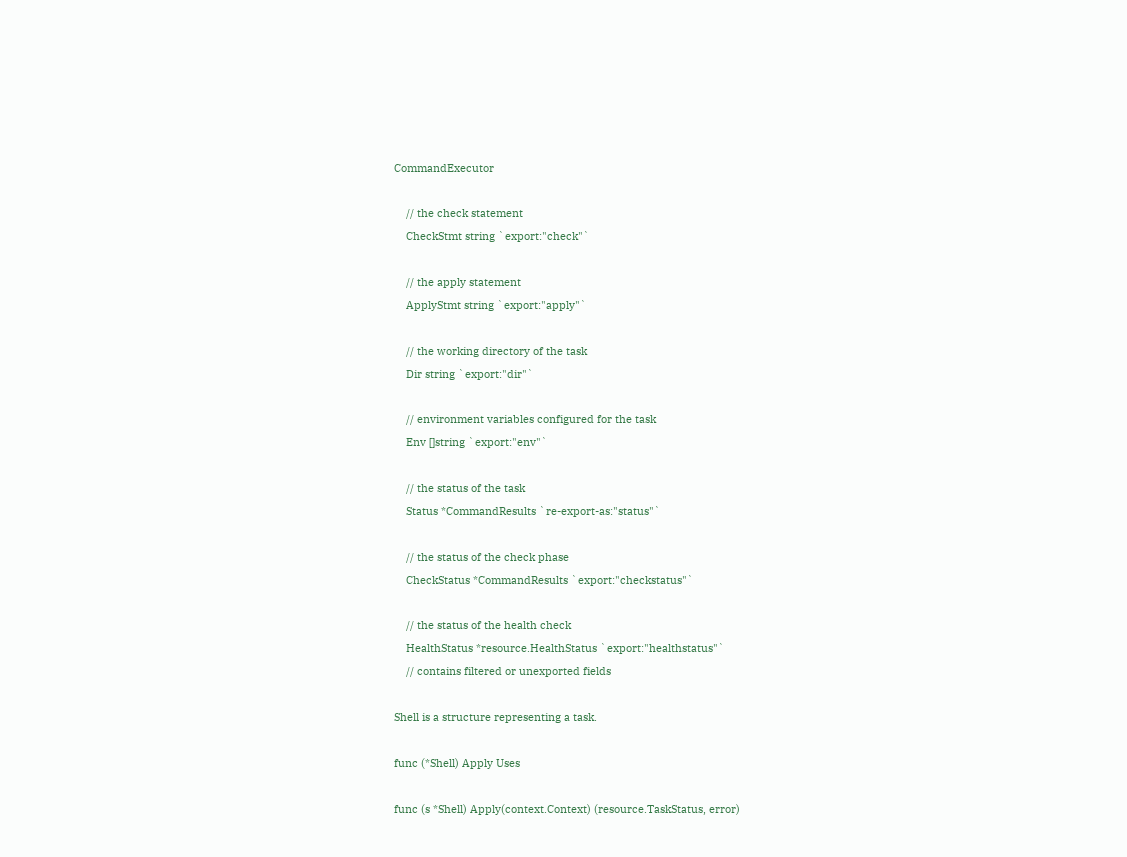CommandExecutor

    // the check statement
    CheckStmt string `export:"check"`

    // the apply statement
    ApplyStmt string `export:"apply"`

    // the working directory of the task
    Dir string `export:"dir"`

    // environment variables configured for the task
    Env []string `export:"env"`

    // the status of the task
    Status *CommandResults `re-export-as:"status"`

    // the status of the check phase
    CheckStatus *CommandResults `export:"checkstatus"`

    // the status of the health check
    HealthStatus *resource.HealthStatus `export:"healthstatus"`
    // contains filtered or unexported fields

Shell is a structure representing a task.

func (*Shell) Apply Uses

func (s *Shell) Apply(context.Context) (resource.TaskStatus, error)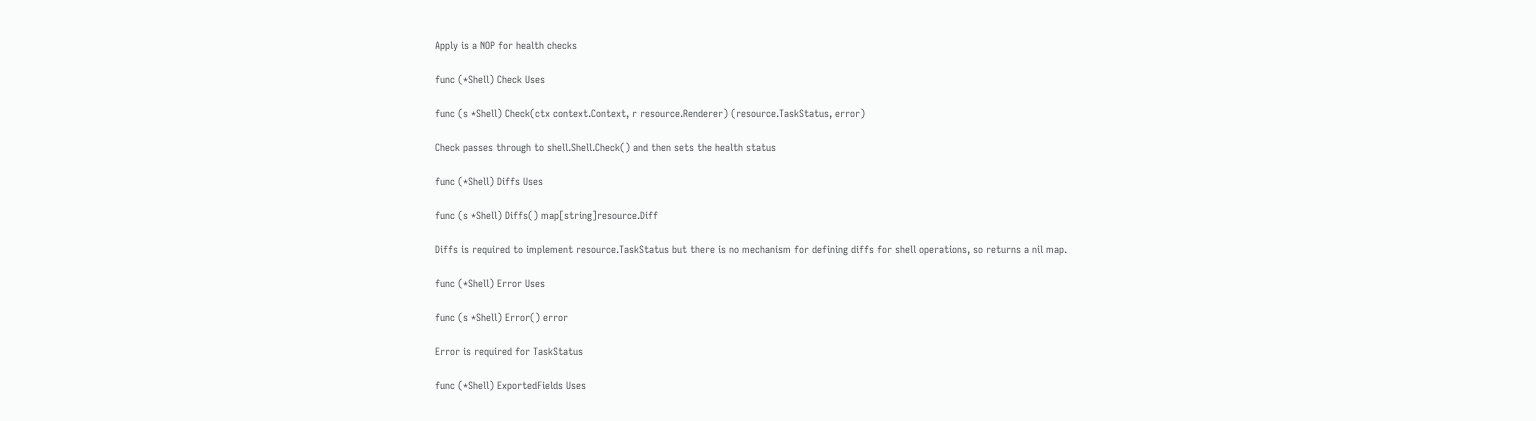Apply is a NOP for health checks

func (*Shell) Check Uses

func (s *Shell) Check(ctx context.Context, r resource.Renderer) (resource.TaskStatus, error)

Check passes through to shell.Shell.Check() and then sets the health status

func (*Shell) Diffs Uses

func (s *Shell) Diffs() map[string]resource.Diff

Diffs is required to implement resource.TaskStatus but there is no mechanism for defining diffs for shell operations, so returns a nil map.

func (*Shell) Error Uses

func (s *Shell) Error() error

Error is required for TaskStatus

func (*Shell) ExportedFields Uses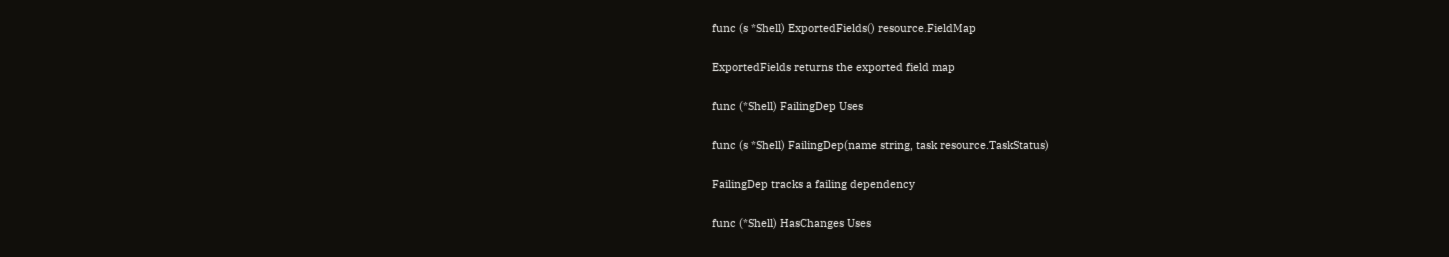func (s *Shell) ExportedFields() resource.FieldMap

ExportedFields returns the exported field map

func (*Shell) FailingDep Uses

func (s *Shell) FailingDep(name string, task resource.TaskStatus)

FailingDep tracks a failing dependency

func (*Shell) HasChanges Uses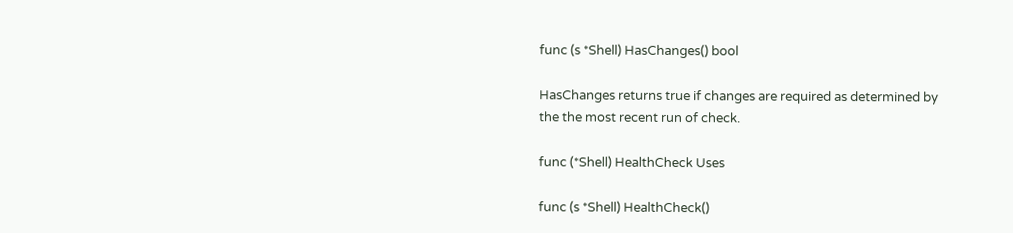func (s *Shell) HasChanges() bool

HasChanges returns true if changes are required as determined by the the most recent run of check.

func (*Shell) HealthCheck Uses

func (s *Shell) HealthCheck()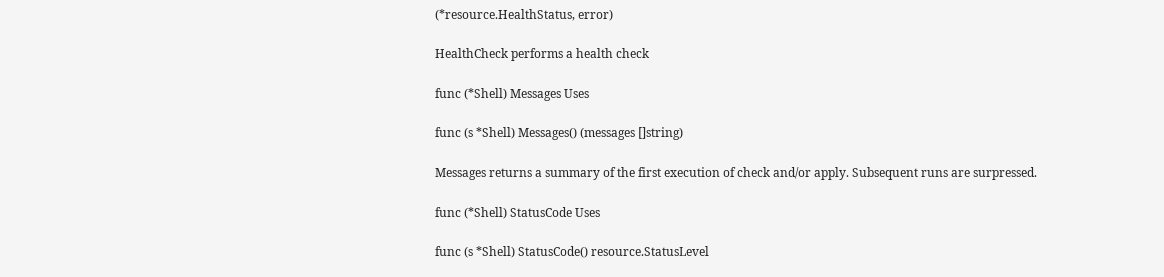(*resource.HealthStatus, error)

HealthCheck performs a health check

func (*Shell) Messages Uses

func (s *Shell) Messages() (messages []string)

Messages returns a summary of the first execution of check and/or apply. Subsequent runs are surpressed.

func (*Shell) StatusCode Uses

func (s *Shell) StatusCode() resource.StatusLevel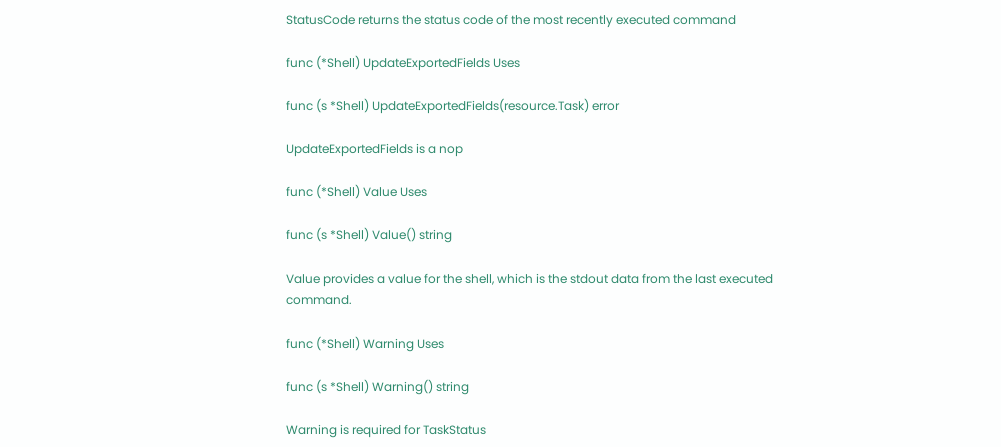StatusCode returns the status code of the most recently executed command

func (*Shell) UpdateExportedFields Uses

func (s *Shell) UpdateExportedFields(resource.Task) error

UpdateExportedFields is a nop

func (*Shell) Value Uses

func (s *Shell) Value() string

Value provides a value for the shell, which is the stdout data from the last executed command.

func (*Shell) Warning Uses

func (s *Shell) Warning() string

Warning is required for TaskStatus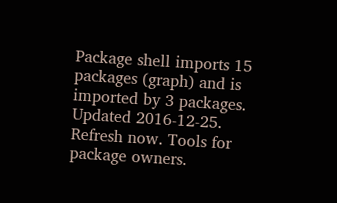Package shell imports 15 packages (graph) and is imported by 3 packages. Updated 2016-12-25. Refresh now. Tools for package owners.